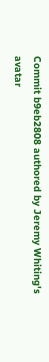Commit b9eb2808 authored by Jeremy Whiting's avatar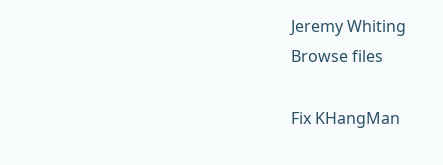Jeremy Whiting
Browse files

Fix KHangMan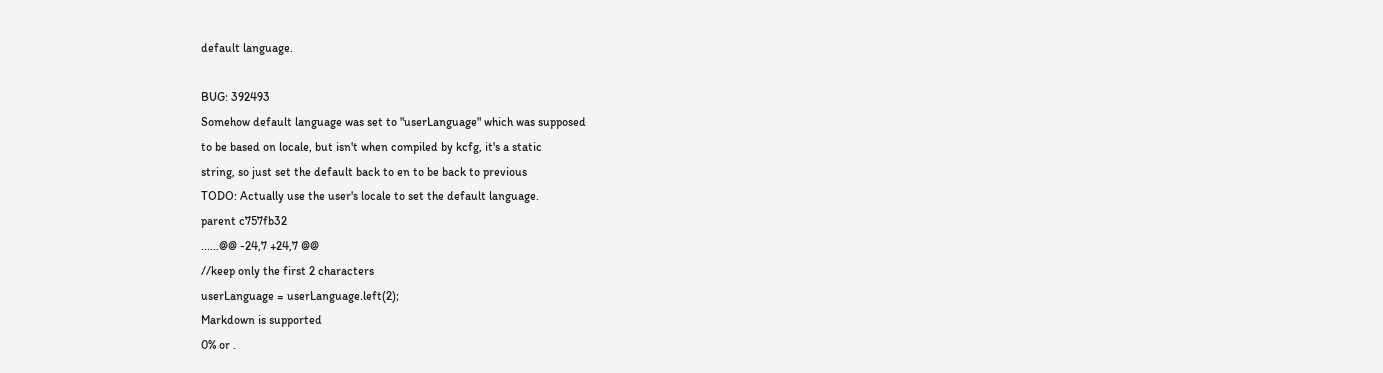default language.

BUG: 392493
Somehow default language was set to "userLanguage" which was supposed
to be based on locale, but isn't when compiled by kcfg, it's a static
string, so just set the default back to en to be back to previous
TODO: Actually use the user's locale to set the default language.
parent c757fb32
......@@ -24,7 +24,7 @@
//keep only the first 2 characters
userLanguage = userLanguage.left(2);
Markdown is supported
0% or .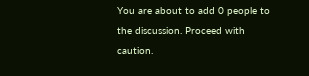You are about to add 0 people to the discussion. Proceed with caution.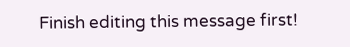Finish editing this message first!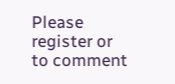Please register or to comment